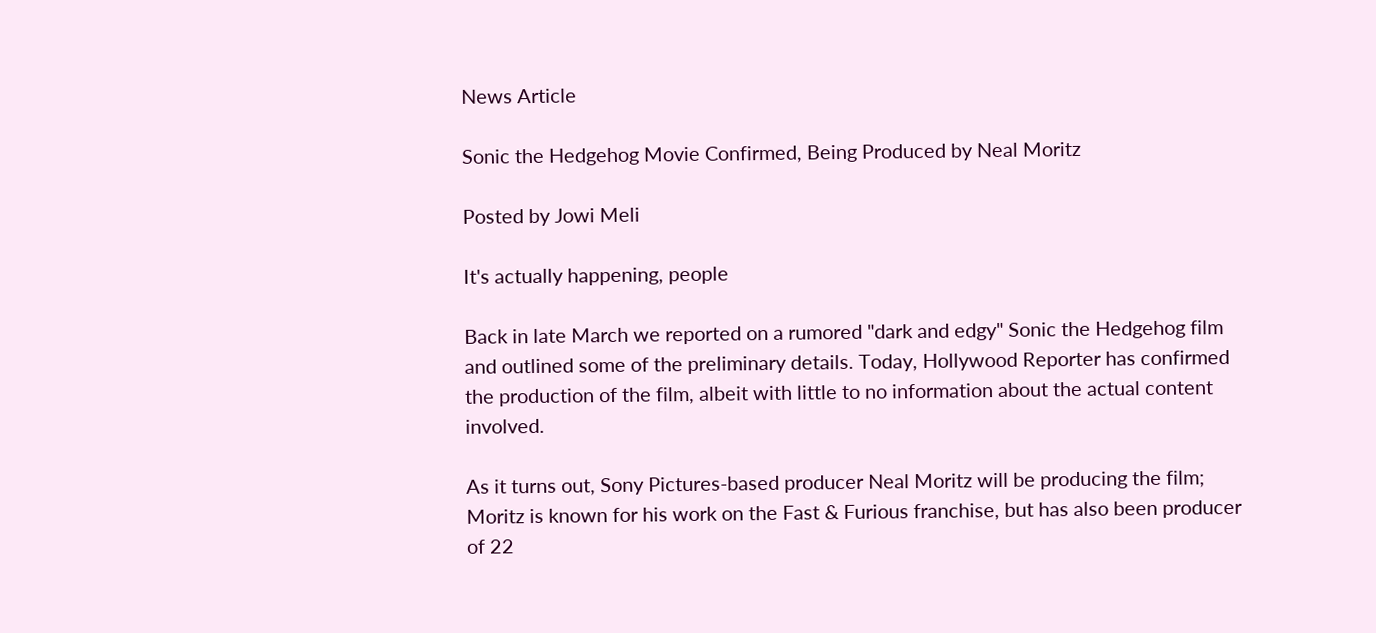News Article

Sonic the Hedgehog Movie Confirmed, Being Produced by Neal Moritz

Posted by Jowi Meli

It's actually happening, people

Back in late March we reported on a rumored "dark and edgy" Sonic the Hedgehog film and outlined some of the preliminary details. Today, Hollywood Reporter has confirmed the production of the film, albeit with little to no information about the actual content involved.

As it turns out, Sony Pictures-based producer Neal Moritz will be producing the film; Moritz is known for his work on the Fast & Furious franchise, but has also been producer of 22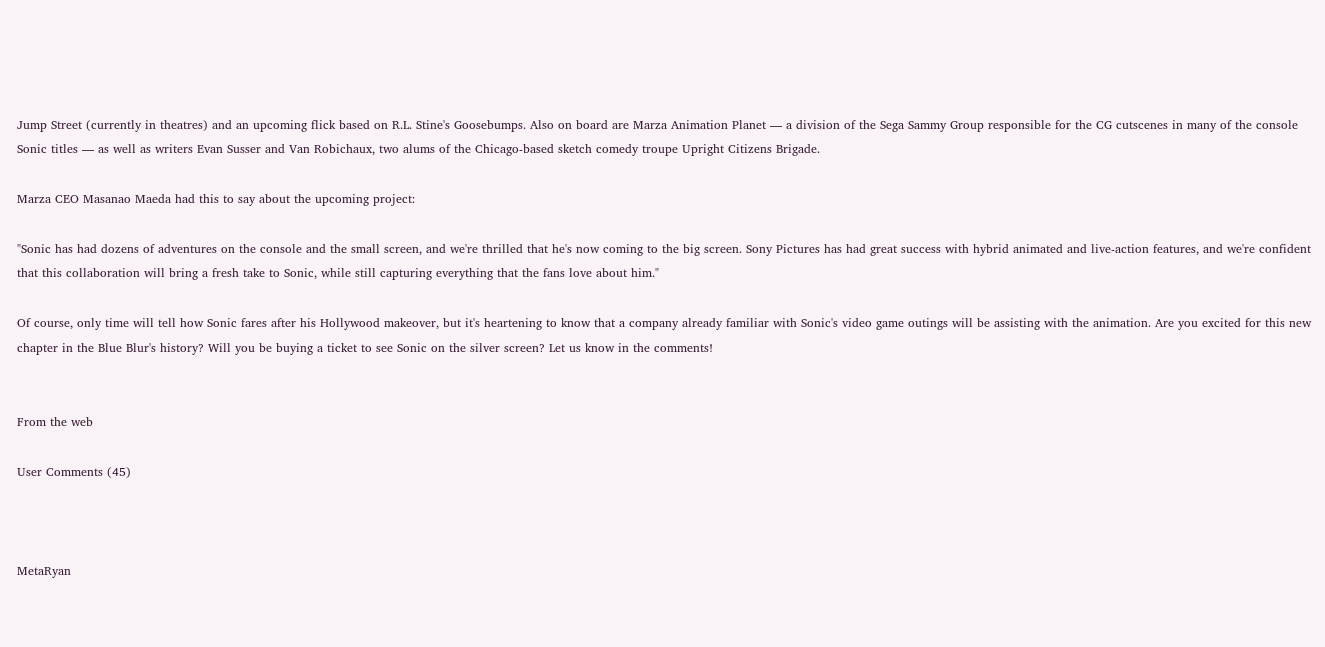Jump Street (currently in theatres) and an upcoming flick based on R.L. Stine's Goosebumps. Also on board are Marza Animation Planet — a division of the Sega Sammy Group responsible for the CG cutscenes in many of the console Sonic titles — as well as writers Evan Susser and Van Robichaux, two alums of the Chicago-based sketch comedy troupe Upright Citizens Brigade.

Marza CEO Masanao Maeda had this to say about the upcoming project:

"Sonic has had dozens of adventures on the console and the small screen, and we're thrilled that he's now coming to the big screen. Sony Pictures has had great success with hybrid animated and live-action features, and we're confident that this collaboration will bring a fresh take to Sonic, while still capturing everything that the fans love about him."

Of course, only time will tell how Sonic fares after his Hollywood makeover, but it's heartening to know that a company already familiar with Sonic's video game outings will be assisting with the animation. Are you excited for this new chapter in the Blue Blur's history? Will you be buying a ticket to see Sonic on the silver screen? Let us know in the comments!


From the web

User Comments (45)



MetaRyan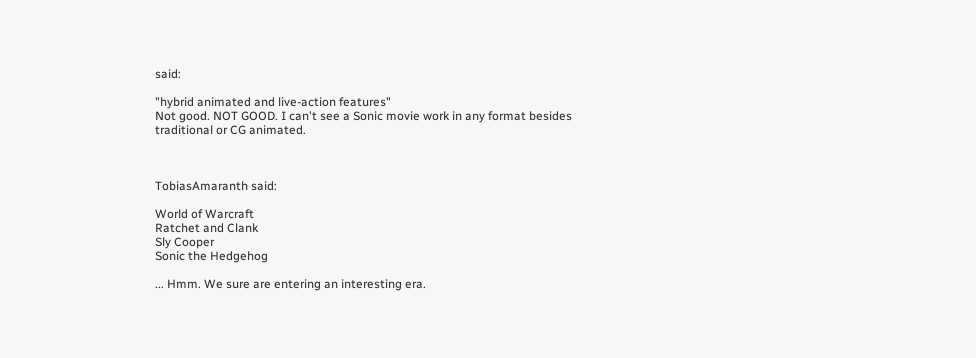said:

"hybrid animated and live-action features"
Not good. NOT GOOD. I can't see a Sonic movie work in any format besides traditional or CG animated.



TobiasAmaranth said:

World of Warcraft
Ratchet and Clank
Sly Cooper
Sonic the Hedgehog

... Hmm. We sure are entering an interesting era.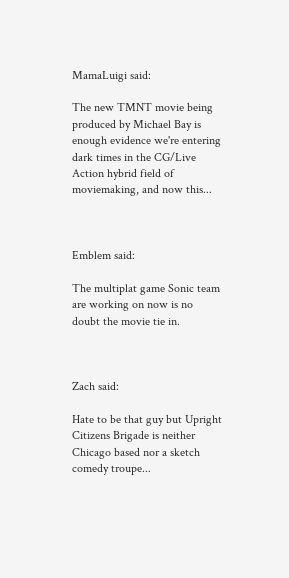MamaLuigi said:

The new TMNT movie being produced by Michael Bay is enough evidence we're entering dark times in the CG/Live Action hybrid field of moviemaking, and now this...



Emblem said:

The multiplat game Sonic team are working on now is no doubt the movie tie in.



Zach said:

Hate to be that guy but Upright Citizens Brigade is neither Chicago based nor a sketch comedy troupe...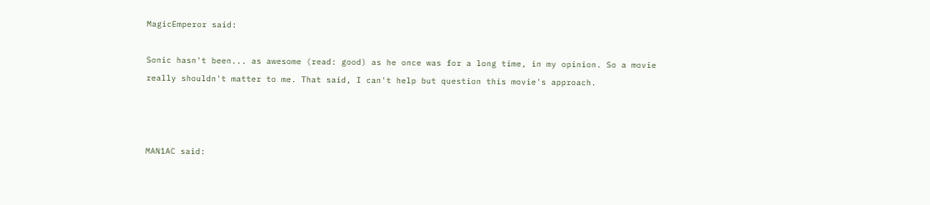MagicEmperor said:

Sonic hasn't been... as awesome (read: good) as he once was for a long time, in my opinion. So a movie really shouldn't matter to me. That said, I can't help but question this movie's approach.



MAN1AC said: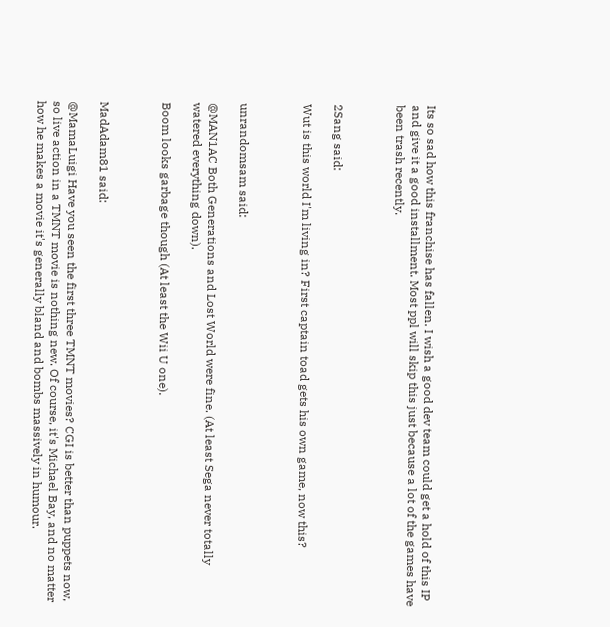Its so sad how this franchise has fallen. I wish a good dev team could get a hold of this IP and give it a good installment. Most ppl will skip this just because a lot of the games have been trash recently.



2Sang said:

Wut is this world I'm living in? First captain toad gets his own game, now this?



unrandomsam said:

@MAN1AC Both Generations and Lost World were fine. (At least Sega never totally watered everything down).

Boom looks garbage though (At least the Wii U one).



MadAdam81 said:

@MamaLuigi Have you seen the first three TMNT movies? CGI is better than puppets now, so live action in a TMNT movie is nothing new. Of course, it's Michael Bay, and no matter how he makes a movie it's generally bland and bombs massively in humour.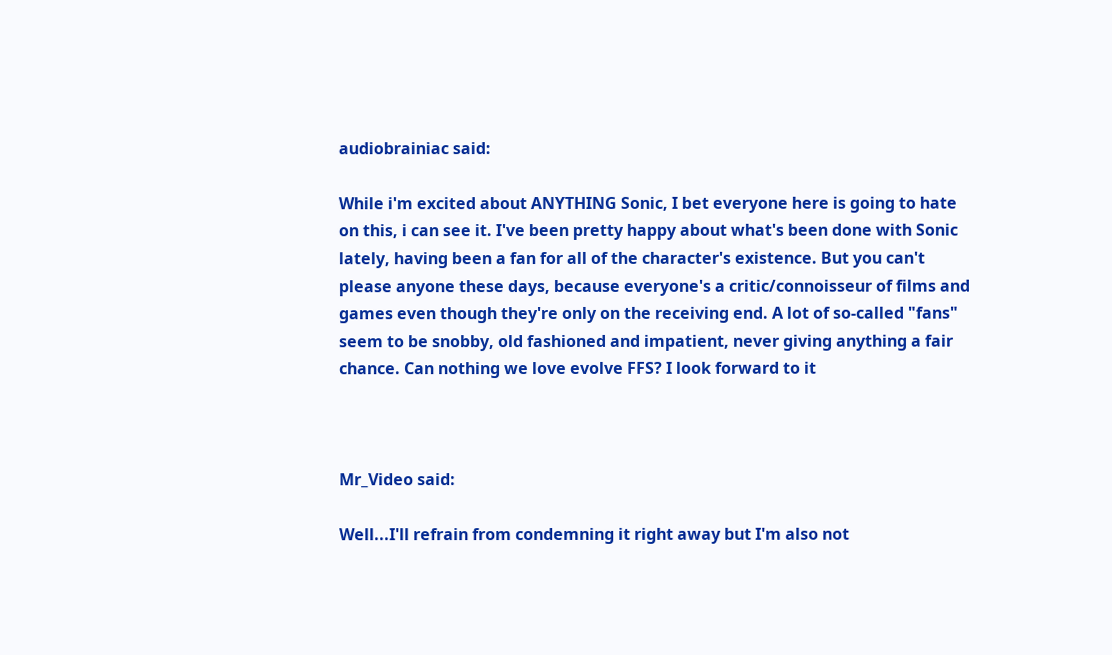audiobrainiac said:

While i'm excited about ANYTHING Sonic, I bet everyone here is going to hate on this, i can see it. I've been pretty happy about what's been done with Sonic lately, having been a fan for all of the character's existence. But you can't please anyone these days, because everyone's a critic/connoisseur of films and games even though they're only on the receiving end. A lot of so-called "fans" seem to be snobby, old fashioned and impatient, never giving anything a fair chance. Can nothing we love evolve FFS? I look forward to it



Mr_Video said:

Well...I'll refrain from condemning it right away but I'm also not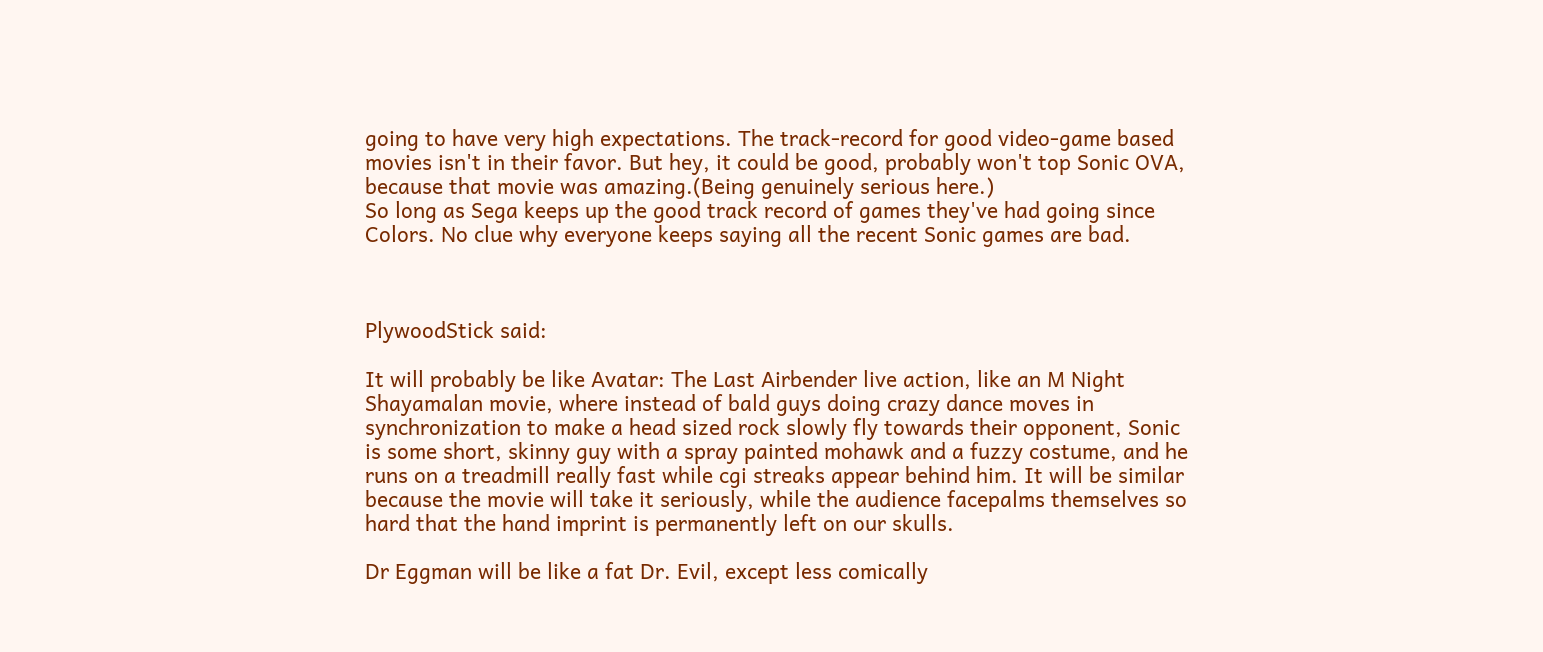going to have very high expectations. The track-record for good video-game based movies isn't in their favor. But hey, it could be good, probably won't top Sonic OVA, because that movie was amazing.(Being genuinely serious here.)
So long as Sega keeps up the good track record of games they've had going since Colors. No clue why everyone keeps saying all the recent Sonic games are bad.



PlywoodStick said:

It will probably be like Avatar: The Last Airbender live action, like an M Night Shayamalan movie, where instead of bald guys doing crazy dance moves in synchronization to make a head sized rock slowly fly towards their opponent, Sonic is some short, skinny guy with a spray painted mohawk and a fuzzy costume, and he runs on a treadmill really fast while cgi streaks appear behind him. It will be similar because the movie will take it seriously, while the audience facepalms themselves so hard that the hand imprint is permanently left on our skulls.

Dr Eggman will be like a fat Dr. Evil, except less comically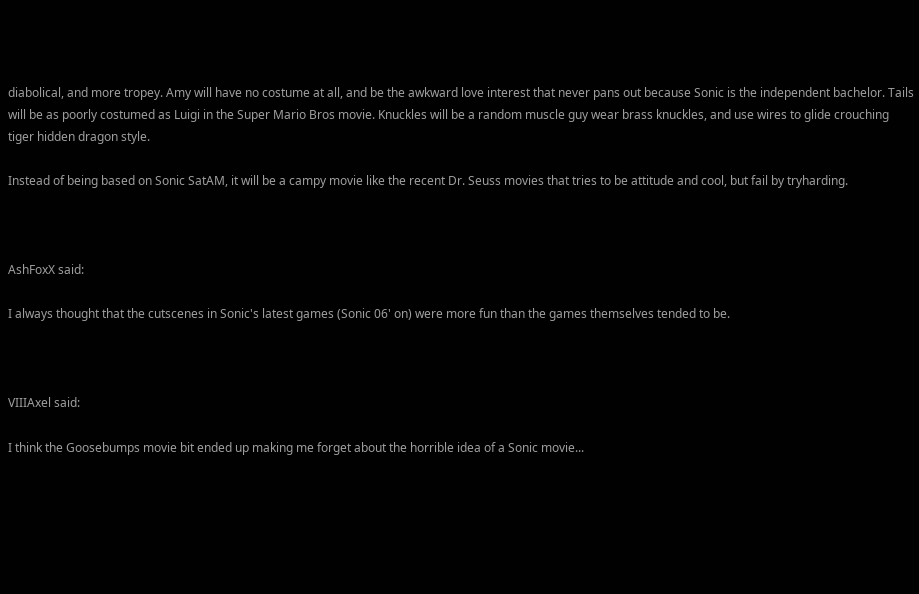diabolical, and more tropey. Amy will have no costume at all, and be the awkward love interest that never pans out because Sonic is the independent bachelor. Tails will be as poorly costumed as Luigi in the Super Mario Bros movie. Knuckles will be a random muscle guy wear brass knuckles, and use wires to glide crouching tiger hidden dragon style.

Instead of being based on Sonic SatAM, it will be a campy movie like the recent Dr. Seuss movies that tries to be attitude and cool, but fail by tryharding.



AshFoxX said:

I always thought that the cutscenes in Sonic's latest games (Sonic 06' on) were more fun than the games themselves tended to be.



VIIIAxel said:

I think the Goosebumps movie bit ended up making me forget about the horrible idea of a Sonic movie...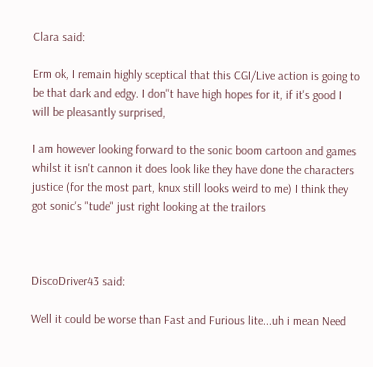Clara said:

Erm ok, I remain highly sceptical that this CGI/Live action is going to be that dark and edgy. I don''t have high hopes for it, if it's good I will be pleasantly surprised,

I am however looking forward to the sonic boom cartoon and games whilst it isn't cannon it does look like they have done the characters justice (for the most part, knux still looks weird to me) I think they got sonic's "tude" just right looking at the trailors



DiscoDriver43 said:

Well it could be worse than Fast and Furious lite...uh i mean Need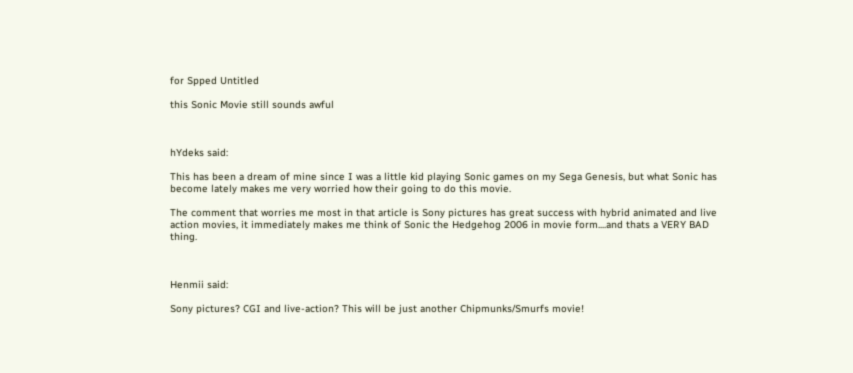for Spped Untitled

this Sonic Movie still sounds awful



hYdeks said:

This has been a dream of mine since I was a little kid playing Sonic games on my Sega Genesis, but what Sonic has become lately makes me very worried how their going to do this movie.

The comment that worries me most in that article is Sony pictures has great success with hybrid animated and live action movies, it immediately makes me think of Sonic the Hedgehog 2006 in movie form....and thats a VERY BAD thing.



Henmii said:

Sony pictures? CGI and live-action? This will be just another Chipmunks/Smurfs movie!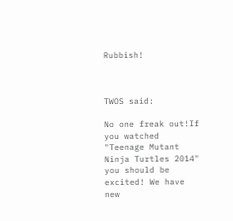Rubbish!



TWOS said:

No one freak out!If you watched "Teenage Mutant Ninja Turtles 2014" you should be excited! We have new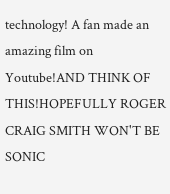technology! A fan made an amazing film on Youtube!AND THINK OF THIS!HOPEFULLY ROGER CRAIG SMITH WON'T BE SONIC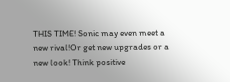THIS TIME! Sonic may even meet a new rival!Or get new upgrades or a new look! Think positive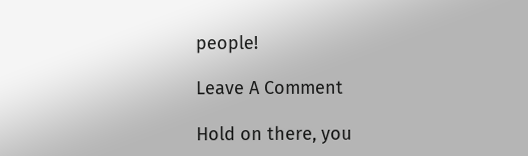people!

Leave A Comment

Hold on there, you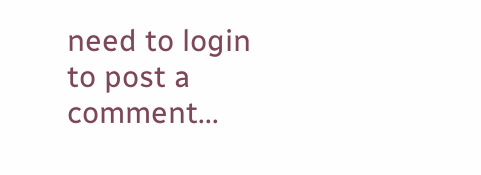need to login to post a comment...